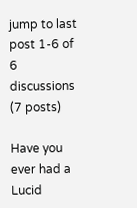jump to last post 1-6 of 6 discussions (7 posts)

Have you ever had a Lucid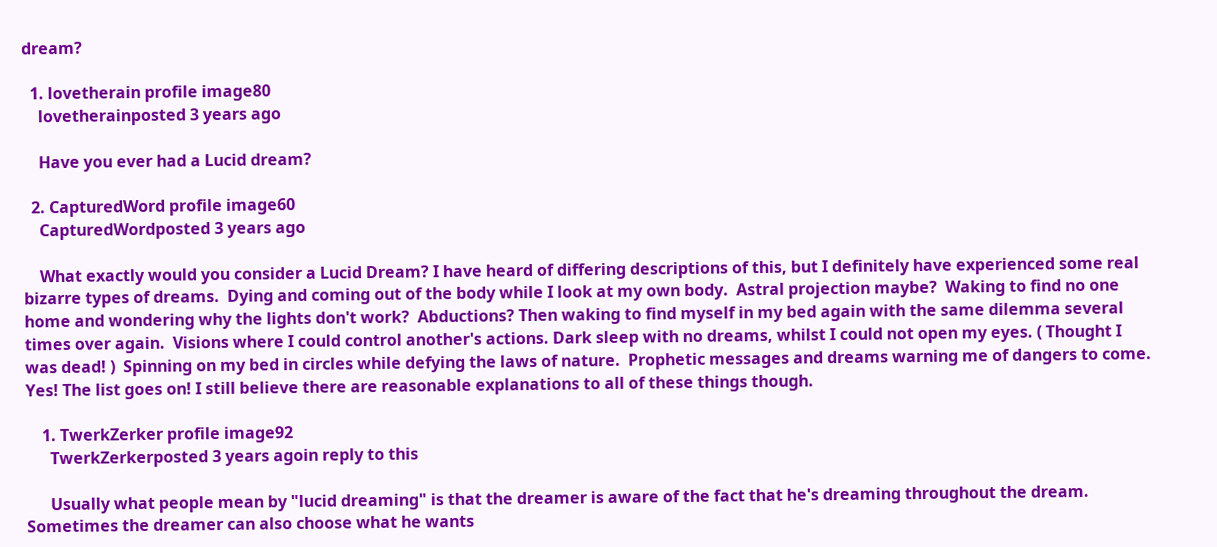dream?

  1. lovetherain profile image80
    lovetherainposted 3 years ago

    Have you ever had a Lucid dream?

  2. CapturedWord profile image60
    CapturedWordposted 3 years ago

    What exactly would you consider a Lucid Dream? I have heard of differing descriptions of this, but I definitely have experienced some real bizarre types of dreams.  Dying and coming out of the body while I look at my own body.  Astral projection maybe?  Waking to find no one home and wondering why the lights don't work?  Abductions? Then waking to find myself in my bed again with the same dilemma several times over again.  Visions where I could control another's actions. Dark sleep with no dreams, whilst I could not open my eyes. ( Thought I was dead! )  Spinning on my bed in circles while defying the laws of nature.  Prophetic messages and dreams warning me of dangers to come. Yes! The list goes on! I still believe there are reasonable explanations to all of these things though.

    1. TwerkZerker profile image92
      TwerkZerkerposted 3 years agoin reply to this

      Usually what people mean by "lucid dreaming" is that the dreamer is aware of the fact that he's dreaming throughout the dream. Sometimes the dreamer can also choose what he wants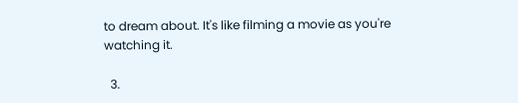to dream about. It's like filming a movie as you're watching it.

  3.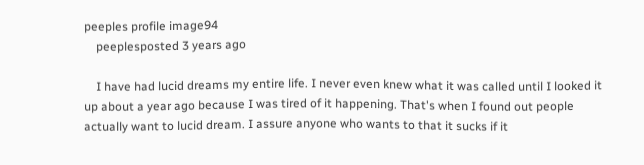peeples profile image94
    peeplesposted 3 years ago

    I have had lucid dreams my entire life. I never even knew what it was called until I looked it up about a year ago because I was tired of it happening. That's when I found out people actually want to lucid dream. I assure anyone who wants to that it sucks if it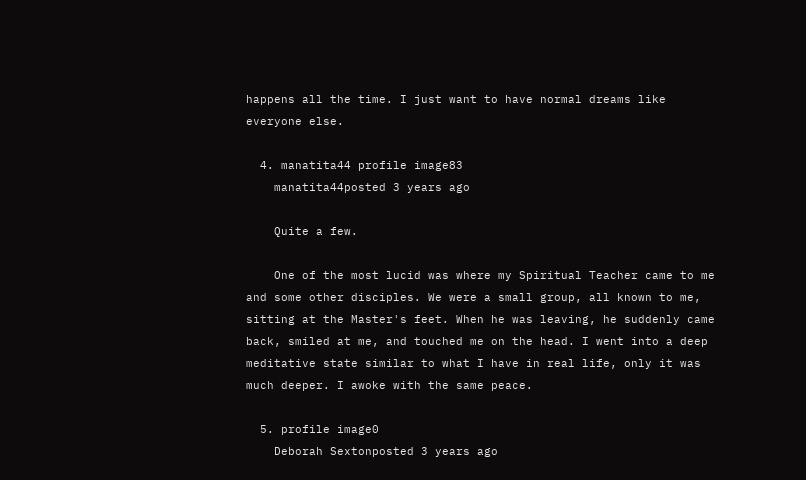happens all the time. I just want to have normal dreams like everyone else.

  4. manatita44 profile image83
    manatita44posted 3 years ago

    Quite a few.

    One of the most lucid was where my Spiritual Teacher came to me and some other disciples. We were a small group, all known to me, sitting at the Master's feet. When he was leaving, he suddenly came back, smiled at me, and touched me on the head. I went into a deep meditative state similar to what I have in real life, only it was much deeper. I awoke with the same peace.

  5. profile image0
    Deborah Sextonposted 3 years ago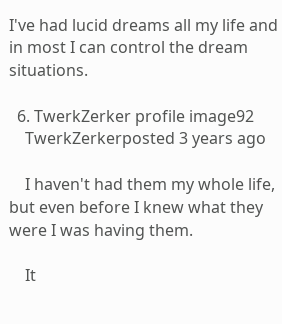I've had lucid dreams all my life and in most I can control the dream situations.

  6. TwerkZerker profile image92
    TwerkZerkerposted 3 years ago

    I haven't had them my whole life, but even before I knew what they were I was having them.

    It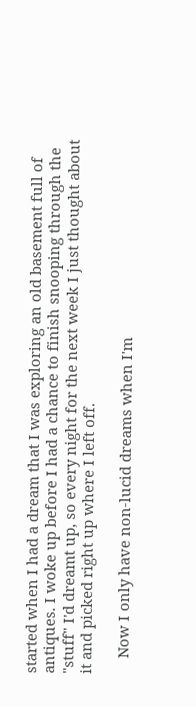started when I had a dream that I was exploring an old basement full of antiques. I woke up before I had a chance to finish snooping through the "stuff" I'd dreamt up, so every night for the next week I just thought about it and picked right up where I left off.

    Now I only have non-lucid dreams when I'm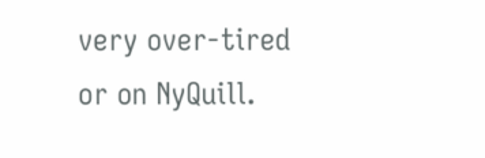very over-tired or on NyQuill.